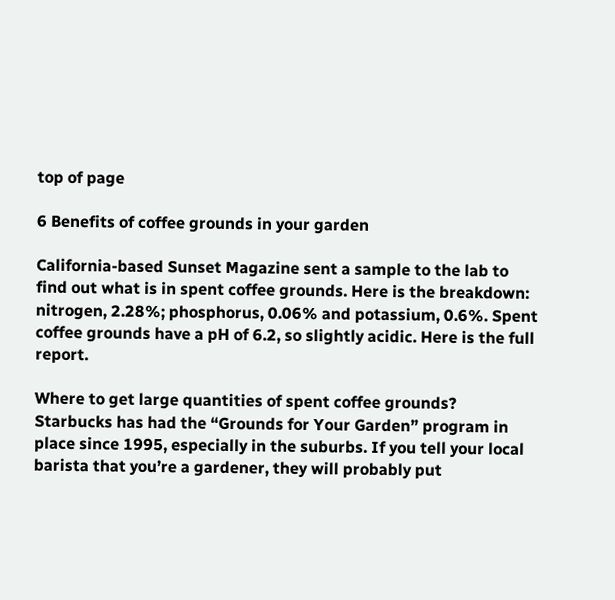top of page

6 Benefits of coffee grounds in your garden

California-based Sunset Magazine sent a sample to the lab to find out what is in spent coffee grounds. Here is the breakdown: nitrogen, 2.28%; phosphorus, 0.06% and potassium, 0.6%. Spent coffee grounds have a pH of 6.2, so slightly acidic. Here is the full report.

Where to get large quantities of spent coffee grounds? Starbucks has had the “Grounds for Your Garden” program in place since 1995, especially in the suburbs. If you tell your local barista that you’re a gardener, they will probably put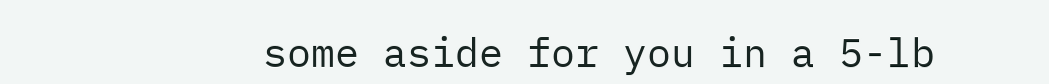some aside for you in a 5-lb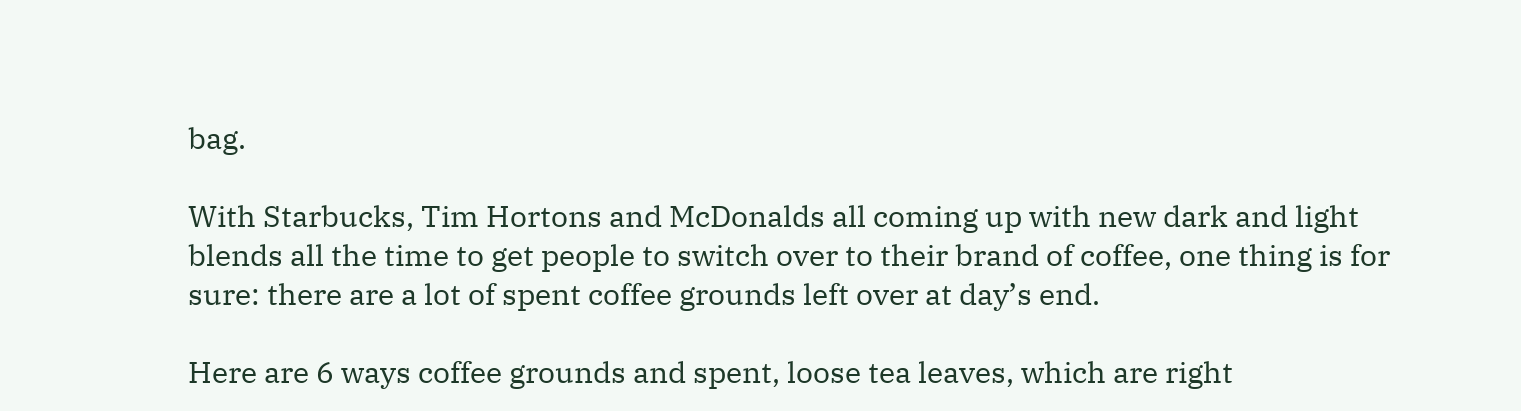bag.

With Starbucks, Tim Hortons and McDonalds all coming up with new dark and light blends all the time to get people to switch over to their brand of coffee, one thing is for sure: there are a lot of spent coffee grounds left over at day’s end.

Here are 6 ways coffee grounds and spent, loose tea leaves, which are right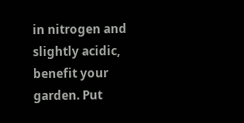in nitrogen and slightly acidic, benefit your garden. Put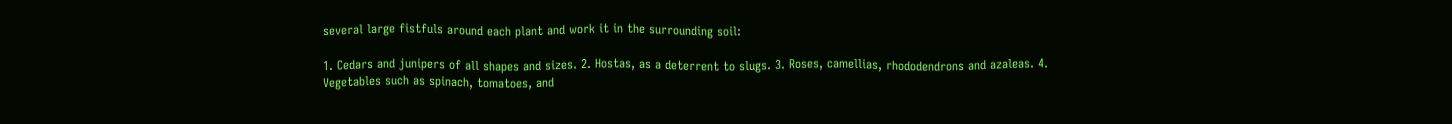several large fistfuls around each plant and work it in the surrounding soil:

1. Cedars and junipers of all shapes and sizes. 2. Hostas, as a deterrent to slugs. 3. Roses, camellias, rhododendrons and azaleas. 4. Vegetables such as spinach, tomatoes, and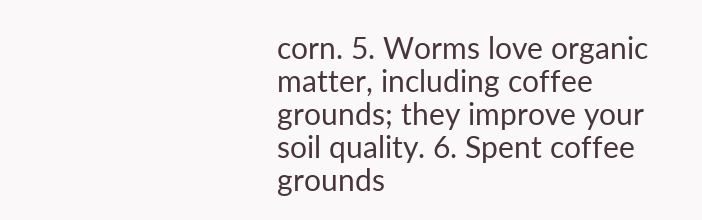corn. 5. Worms love organic matter, including coffee grounds; they improve your soil quality. 6. Spent coffee grounds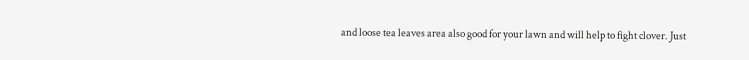and loose tea leaves area also good for your lawn and will help to fight clover. Just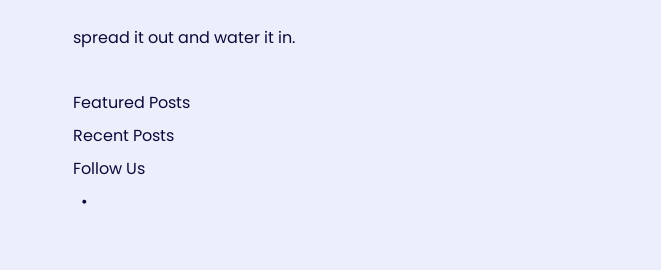spread it out and water it in.

Featured Posts
Recent Posts
Follow Us
  •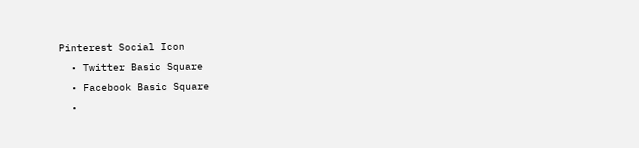Pinterest Social Icon
  • Twitter Basic Square
  • Facebook Basic Square
  •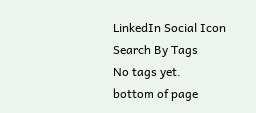LinkedIn Social Icon
Search By Tags
No tags yet.
bottom of page